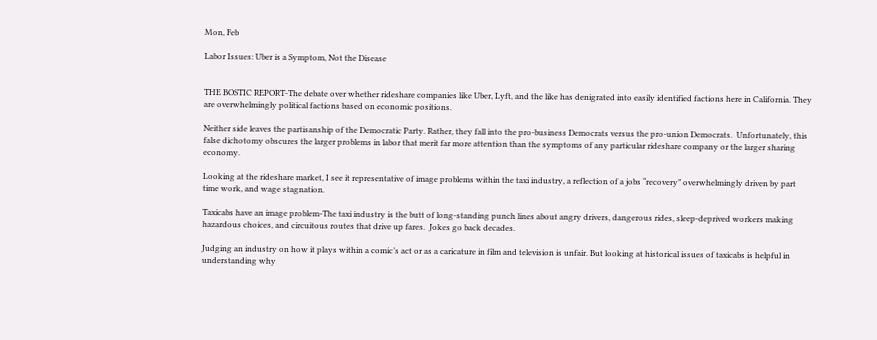Mon, Feb

Labor Issues: Uber is a Symptom, Not the Disease


THE BOSTIC REPORT-The debate over whether rideshare companies like Uber, Lyft, and the like has denigrated into easily identified factions here in California. They are overwhelmingly political factions based on economic positions.

Neither side leaves the partisanship of the Democratic Party. Rather, they fall into the pro-business Democrats versus the pro-union Democrats.  Unfortunately, this false dichotomy obscures the larger problems in labor that merit far more attention than the symptoms of any particular rideshare company or the larger sharing economy.

Looking at the rideshare market, I see it representative of image problems within the taxi industry, a reflection of a jobs “recovery” overwhelmingly driven by part time work, and wage stagnation.

Taxicabs have an image problem-The taxi industry is the butt of long-standing punch lines about angry drivers, dangerous rides, sleep-deprived workers making hazardous choices, and circuitous routes that drive up fares.  Jokes go back decades.

Judging an industry on how it plays within a comic’s act or as a caricature in film and television is unfair. But looking at historical issues of taxicabs is helpful in understanding why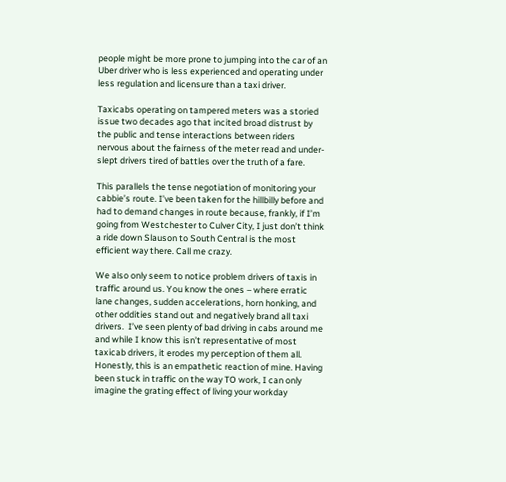people might be more prone to jumping into the car of an Uber driver who is less experienced and operating under less regulation and licensure than a taxi driver.

Taxicabs operating on tampered meters was a storied issue two decades ago that incited broad distrust by the public and tense interactions between riders nervous about the fairness of the meter read and under-slept drivers tired of battles over the truth of a fare.

This parallels the tense negotiation of monitoring your cabbie’s route. I’ve been taken for the hillbilly before and had to demand changes in route because, frankly, if I’m going from Westchester to Culver City, I just don’t think a ride down Slauson to South Central is the most efficient way there. Call me crazy.

We also only seem to notice problem drivers of taxis in traffic around us. You know the ones – where erratic lane changes, sudden accelerations, horn honking, and other oddities stand out and negatively brand all taxi drivers.  I’ve seen plenty of bad driving in cabs around me and while I know this isn’t representative of most taxicab drivers, it erodes my perception of them all. Honestly, this is an empathetic reaction of mine. Having been stuck in traffic on the way TO work, I can only imagine the grating effect of living your workday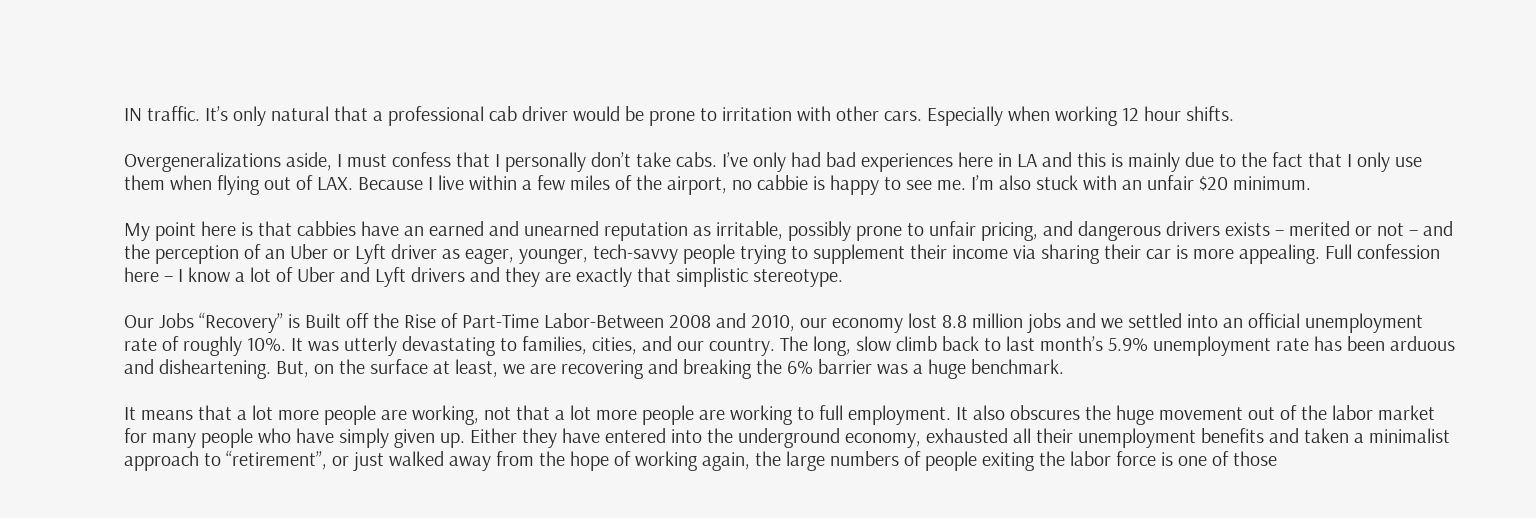IN traffic. It’s only natural that a professional cab driver would be prone to irritation with other cars. Especially when working 12 hour shifts.

Overgeneralizations aside, I must confess that I personally don’t take cabs. I’ve only had bad experiences here in LA and this is mainly due to the fact that I only use them when flying out of LAX. Because I live within a few miles of the airport, no cabbie is happy to see me. I’m also stuck with an unfair $20 minimum.

My point here is that cabbies have an earned and unearned reputation as irritable, possibly prone to unfair pricing, and dangerous drivers exists – merited or not – and the perception of an Uber or Lyft driver as eager, younger, tech-savvy people trying to supplement their income via sharing their car is more appealing. Full confession here – I know a lot of Uber and Lyft drivers and they are exactly that simplistic stereotype.

Our Jobs “Recovery” is Built off the Rise of Part-Time Labor-Between 2008 and 2010, our economy lost 8.8 million jobs and we settled into an official unemployment rate of roughly 10%. It was utterly devastating to families, cities, and our country. The long, slow climb back to last month’s 5.9% unemployment rate has been arduous and disheartening. But, on the surface at least, we are recovering and breaking the 6% barrier was a huge benchmark.

It means that a lot more people are working, not that a lot more people are working to full employment. It also obscures the huge movement out of the labor market for many people who have simply given up. Either they have entered into the underground economy, exhausted all their unemployment benefits and taken a minimalist approach to “retirement”, or just walked away from the hope of working again, the large numbers of people exiting the labor force is one of those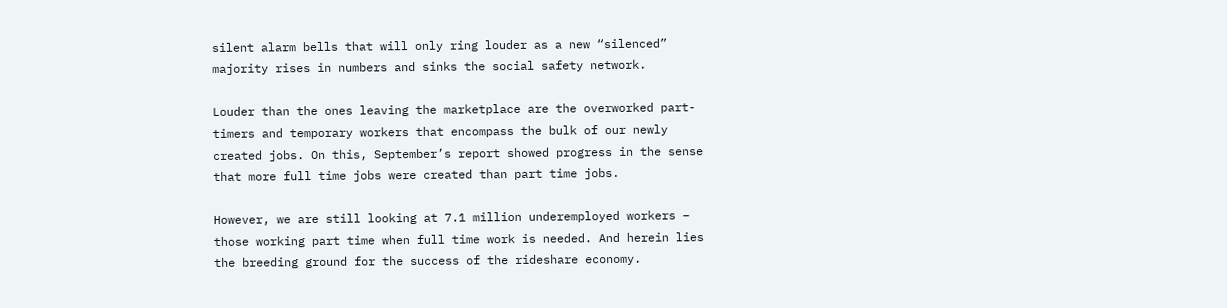silent alarm bells that will only ring louder as a new “silenced” majority rises in numbers and sinks the social safety network.

Louder than the ones leaving the marketplace are the overworked part-timers and temporary workers that encompass the bulk of our newly created jobs. On this, September’s report showed progress in the sense that more full time jobs were created than part time jobs.

However, we are still looking at 7.1 million underemployed workers – those working part time when full time work is needed. And herein lies the breeding ground for the success of the rideshare economy.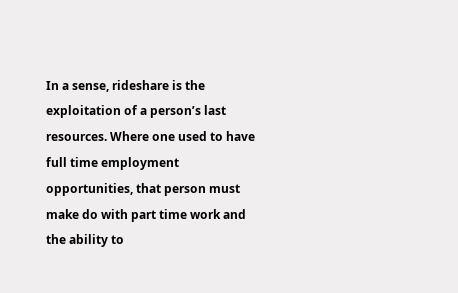In a sense, rideshare is the exploitation of a person’s last resources. Where one used to have full time employment opportunities, that person must make do with part time work and the ability to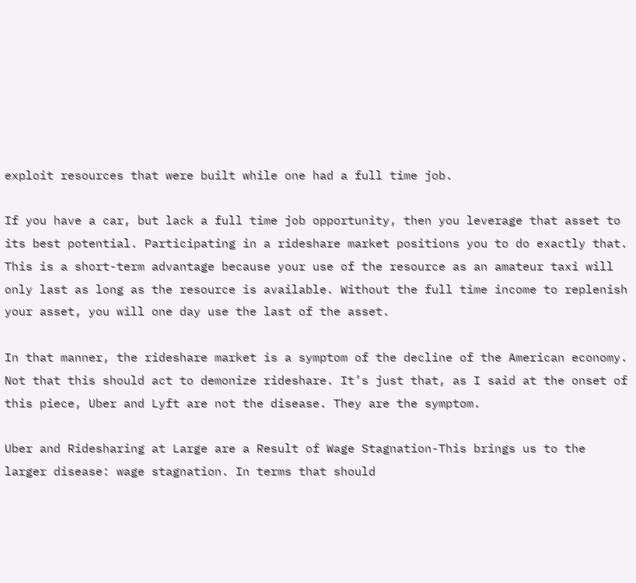exploit resources that were built while one had a full time job.

If you have a car, but lack a full time job opportunity, then you leverage that asset to its best potential. Participating in a rideshare market positions you to do exactly that. This is a short-term advantage because your use of the resource as an amateur taxi will only last as long as the resource is available. Without the full time income to replenish your asset, you will one day use the last of the asset.

In that manner, the rideshare market is a symptom of the decline of the American economy. Not that this should act to demonize rideshare. It’s just that, as I said at the onset of this piece, Uber and Lyft are not the disease. They are the symptom.

Uber and Ridesharing at Large are a Result of Wage Stagnation-This brings us to the larger disease: wage stagnation. In terms that should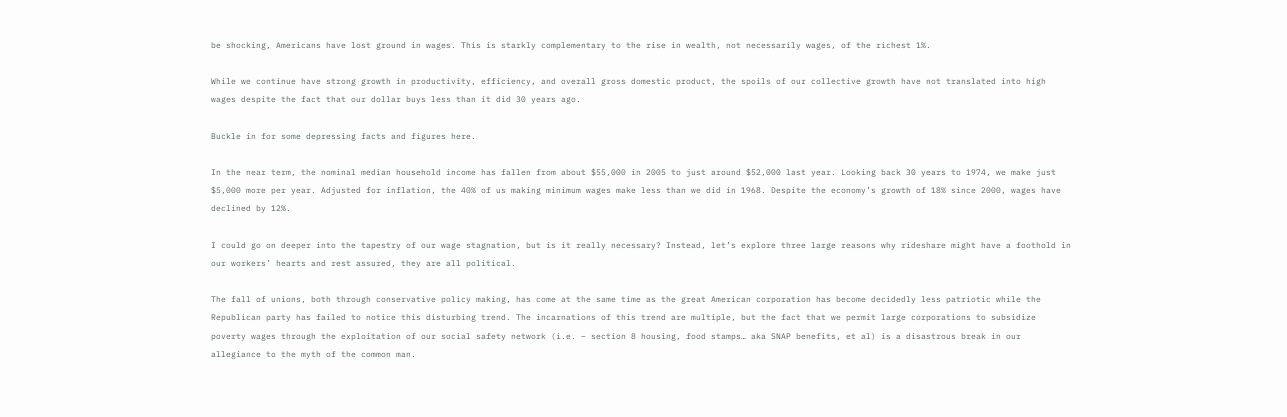be shocking, Americans have lost ground in wages. This is starkly complementary to the rise in wealth, not necessarily wages, of the richest 1%.

While we continue have strong growth in productivity, efficiency, and overall gross domestic product, the spoils of our collective growth have not translated into high wages despite the fact that our dollar buys less than it did 30 years ago.

Buckle in for some depressing facts and figures here.

In the near term, the nominal median household income has fallen from about $55,000 in 2005 to just around $52,000 last year. Looking back 30 years to 1974, we make just $5,000 more per year. Adjusted for inflation, the 40% of us making minimum wages make less than we did in 1968. Despite the economy’s growth of 18% since 2000, wages have declined by 12%.

I could go on deeper into the tapestry of our wage stagnation, but is it really necessary? Instead, let’s explore three large reasons why rideshare might have a foothold in our workers’ hearts and rest assured, they are all political.

The fall of unions, both through conservative policy making, has come at the same time as the great American corporation has become decidedly less patriotic while the Republican party has failed to notice this disturbing trend. The incarnations of this trend are multiple, but the fact that we permit large corporations to subsidize poverty wages through the exploitation of our social safety network (i.e. – section 8 housing, food stamps… aka SNAP benefits, et al) is a disastrous break in our allegiance to the myth of the common man.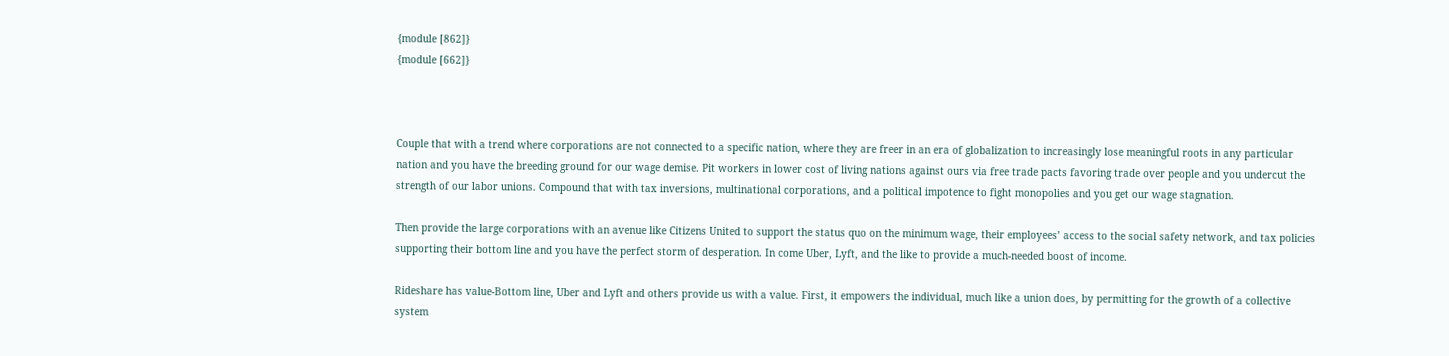{module [862]}
{module [662]}



Couple that with a trend where corporations are not connected to a specific nation, where they are freer in an era of globalization to increasingly lose meaningful roots in any particular nation and you have the breeding ground for our wage demise. Pit workers in lower cost of living nations against ours via free trade pacts favoring trade over people and you undercut the strength of our labor unions. Compound that with tax inversions, multinational corporations, and a political impotence to fight monopolies and you get our wage stagnation.

Then provide the large corporations with an avenue like Citizens United to support the status quo on the minimum wage, their employees’ access to the social safety network, and tax policies supporting their bottom line and you have the perfect storm of desperation. In come Uber, Lyft, and the like to provide a much-needed boost of income.

Rideshare has value-Bottom line, Uber and Lyft and others provide us with a value. First, it empowers the individual, much like a union does, by permitting for the growth of a collective system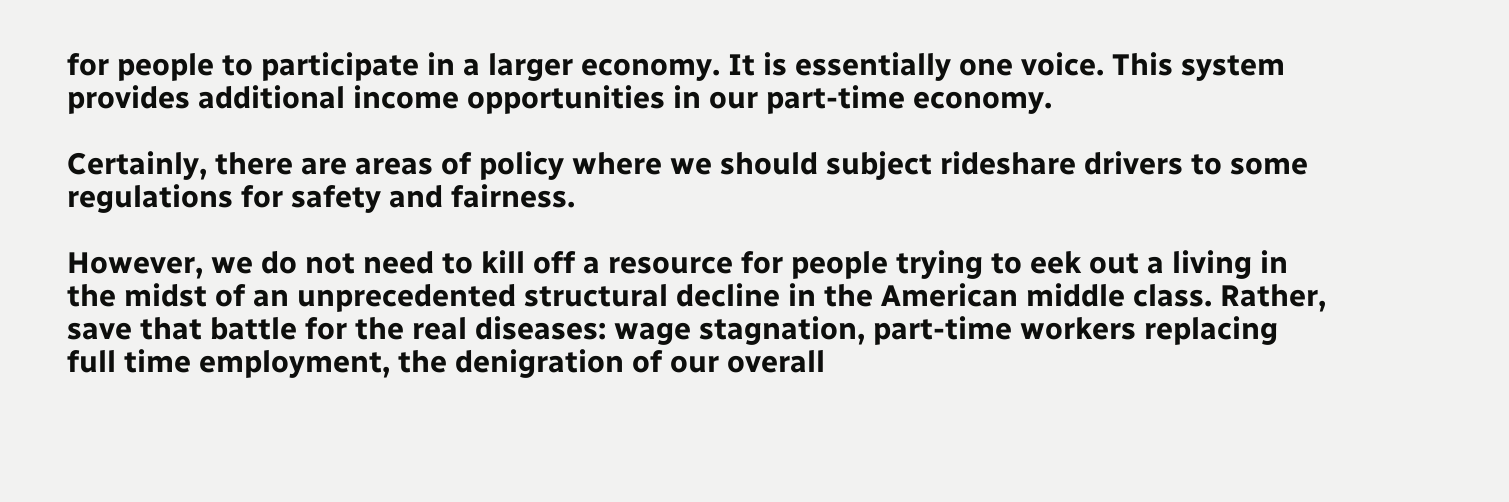for people to participate in a larger economy. It is essentially one voice. This system provides additional income opportunities in our part-time economy.

Certainly, there are areas of policy where we should subject rideshare drivers to some regulations for safety and fairness.

However, we do not need to kill off a resource for people trying to eek out a living in the midst of an unprecedented structural decline in the American middle class. Rather, save that battle for the real diseases: wage stagnation, part-time workers replacing full time employment, the denigration of our overall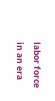labor force in an era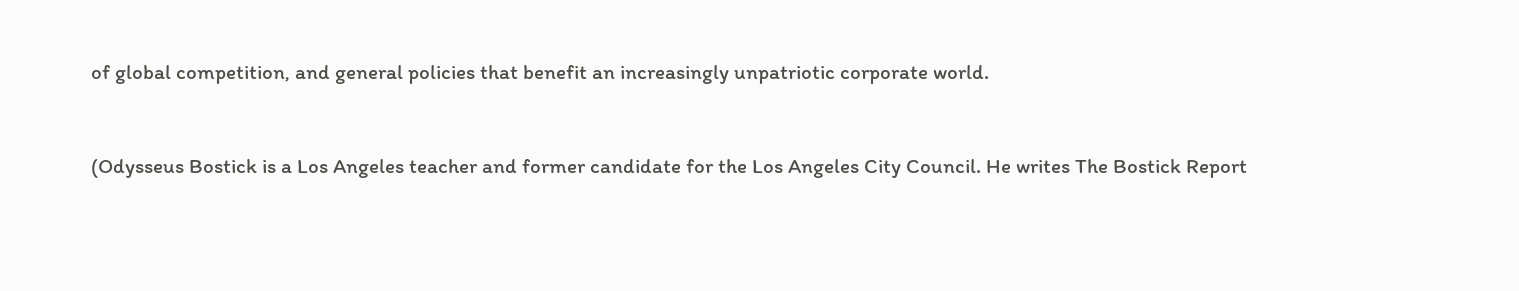of global competition, and general policies that benefit an increasingly unpatriotic corporate world.


(Odysseus Bostick is a Los Angeles teacher and former candidate for the Los Angeles City Council. He writes The Bostick Report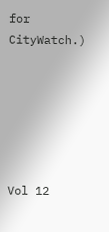for CityWatch.)






Vol 12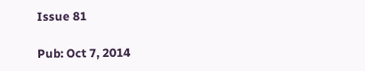Issue 81

Pub: Oct 7, 2014